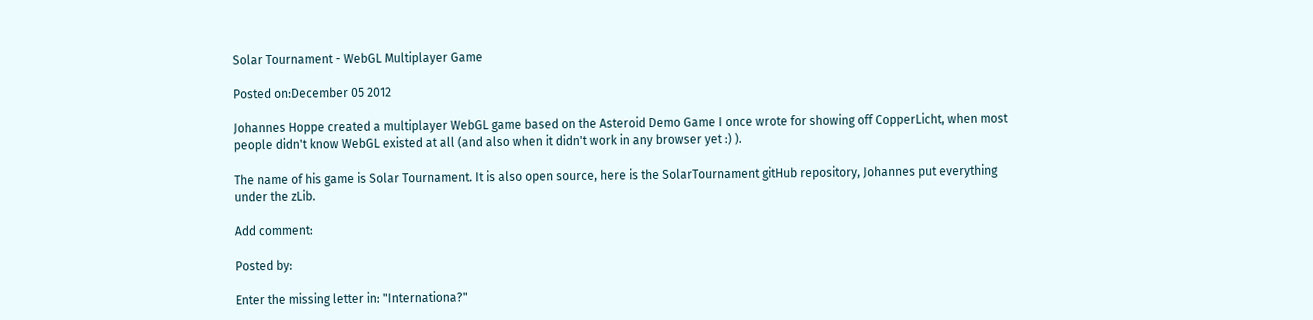Solar Tournament - WebGL Multiplayer Game

Posted on:December 05 2012

Johannes Hoppe created a multiplayer WebGL game based on the Asteroid Demo Game I once wrote for showing off CopperLicht, when most people didn't know WebGL existed at all (and also when it didn't work in any browser yet :) ).

The name of his game is Solar Tournament. It is also open source, here is the SolarTournament gitHub repository, Johannes put everything under the zLib.

Add comment:

Posted by:

Enter the missing letter in: "Internationa?"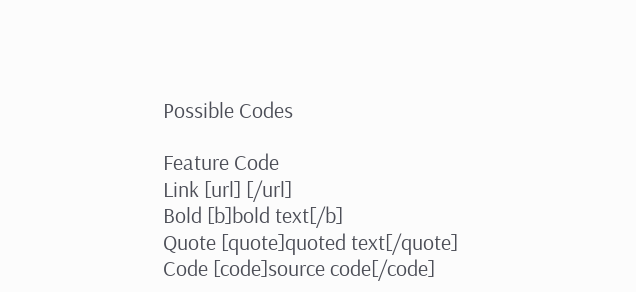Possible Codes

Feature Code
Link [url] [/url]
Bold [b]bold text[/b]
Quote [quote]quoted text[/quote]
Code [code]source code[/code]